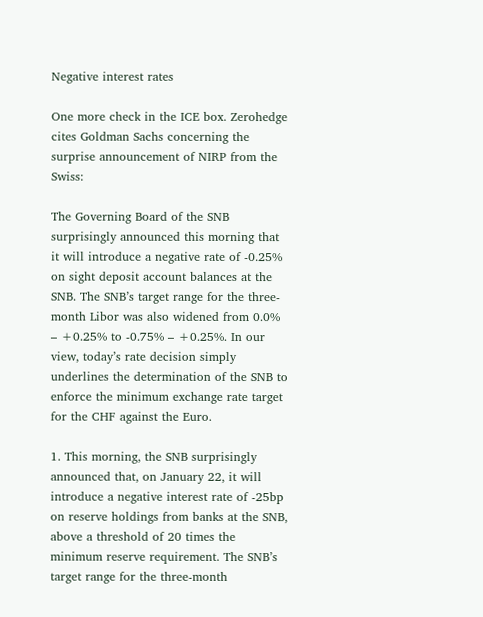Negative interest rates

One more check in the ICE box. Zerohedge cites Goldman Sachs concerning the surprise announcement of NIRP from the Swiss:

The Governing Board of the SNB surprisingly announced this morning that it will introduce a negative rate of -0.25% on sight deposit account balances at the SNB. The SNB’s target range for the three-month Libor was also widened from 0.0% – +0.25% to -0.75% – +0.25%. In our view, today’s rate decision simply underlines the determination of the SNB to enforce the minimum exchange rate target for the CHF against the Euro.

1. This morning, the SNB surprisingly announced that, on January 22, it will introduce a negative interest rate of -25bp on reserve holdings from banks at the SNB, above a threshold of 20 times the minimum reserve requirement. The SNB’s target range for the three-month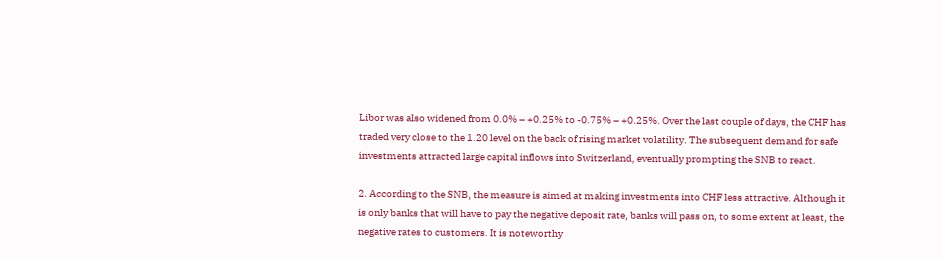Libor was also widened from 0.0% – +0.25% to -0.75% – +0.25%. Over the last couple of days, the CHF has traded very close to the 1.20 level on the back of rising market volatility. The subsequent demand for safe investments attracted large capital inflows into Switzerland, eventually prompting the SNB to react.

2. According to the SNB, the measure is aimed at making investments into CHF less attractive. Although it is only banks that will have to pay the negative deposit rate, banks will pass on, to some extent at least, the negative rates to customers. It is noteworthy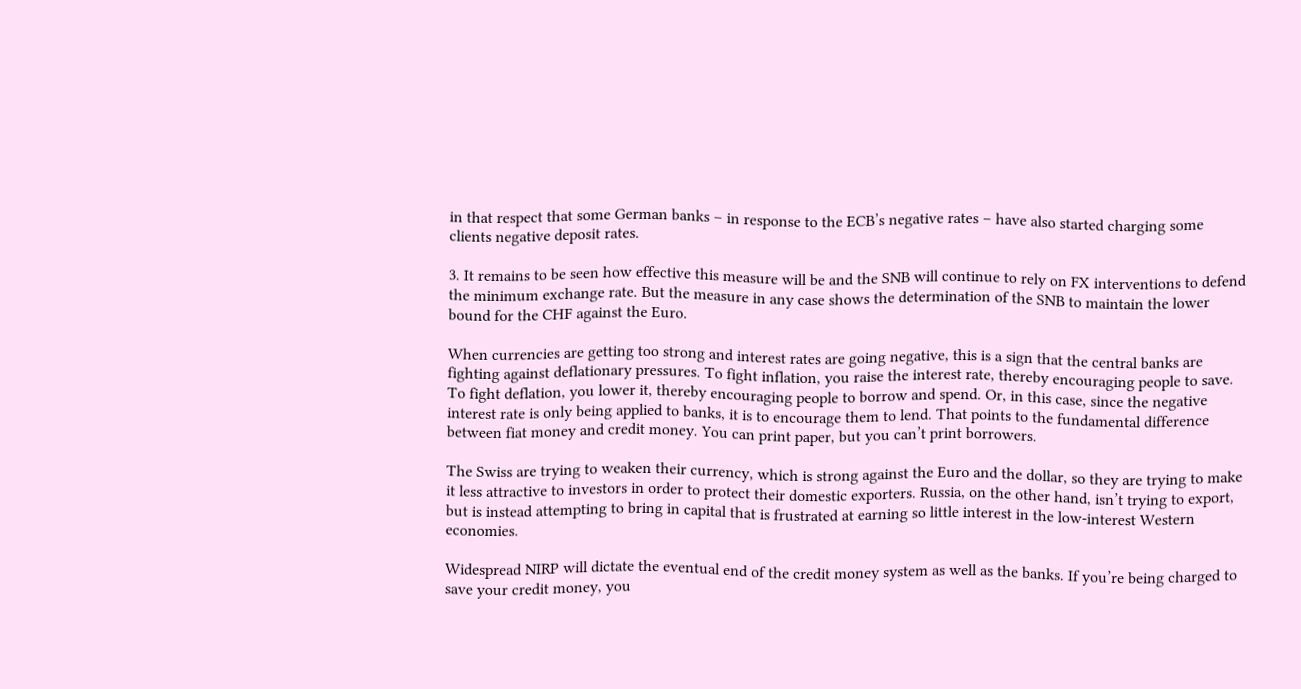in that respect that some German banks – in response to the ECB’s negative rates – have also started charging some clients negative deposit rates.

3. It remains to be seen how effective this measure will be and the SNB will continue to rely on FX interventions to defend the minimum exchange rate. But the measure in any case shows the determination of the SNB to maintain the lower bound for the CHF against the Euro.

When currencies are getting too strong and interest rates are going negative, this is a sign that the central banks are fighting against deflationary pressures. To fight inflation, you raise the interest rate, thereby encouraging people to save. To fight deflation, you lower it, thereby encouraging people to borrow and spend. Or, in this case, since the negative interest rate is only being applied to banks, it is to encourage them to lend. That points to the fundamental difference between fiat money and credit money. You can print paper, but you can’t print borrowers.

The Swiss are trying to weaken their currency, which is strong against the Euro and the dollar, so they are trying to make it less attractive to investors in order to protect their domestic exporters. Russia, on the other hand, isn’t trying to export, but is instead attempting to bring in capital that is frustrated at earning so little interest in the low-interest Western economies.

Widespread NIRP will dictate the eventual end of the credit money system as well as the banks. If you’re being charged to save your credit money, you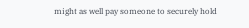might as well pay someone to securely hold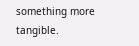something more tangible.